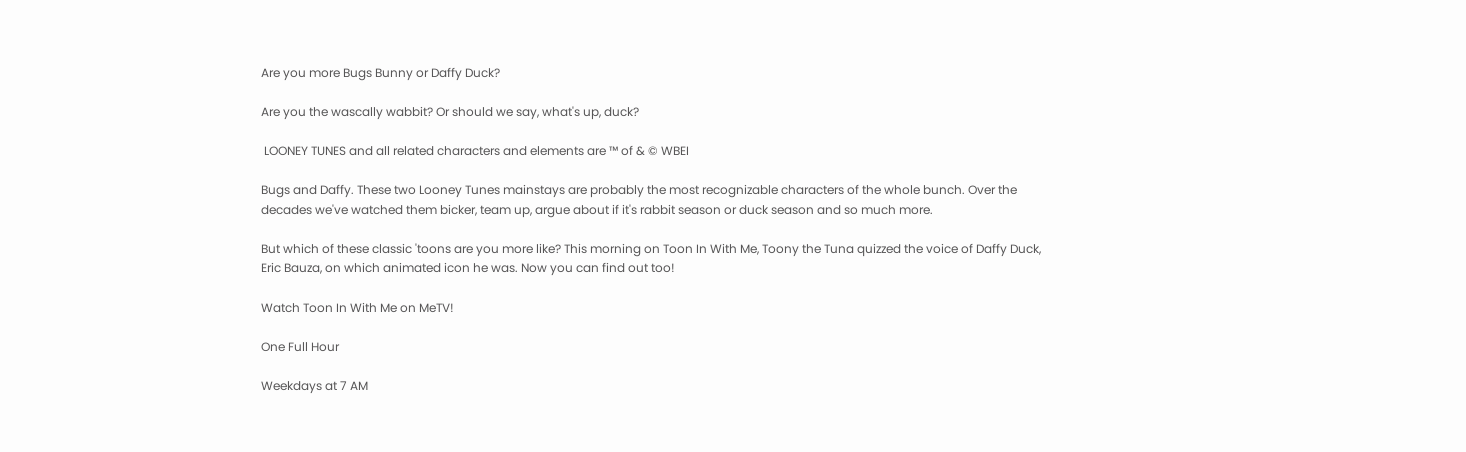Are you more Bugs Bunny or Daffy Duck?

Are you the wascally wabbit? Or should we say, what's up, duck?

 LOONEY TUNES and all related characters and elements are ™ of & © WBEI

Bugs and Daffy. These two Looney Tunes mainstays are probably the most recognizable characters of the whole bunch. Over the decades we've watched them bicker, team up, argue about if it's rabbit season or duck season and so much more.

But which of these classic 'toons are you more like? This morning on Toon In With Me, Toony the Tuna quizzed the voice of Daffy Duck, Eric Bauza, on which animated icon he was. Now you can find out too!

Watch Toon In With Me on MeTV!

One Full Hour

Weekdays at 7 AM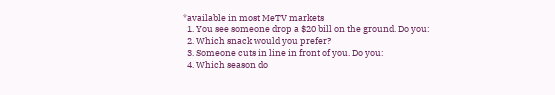*available in most MeTV markets
  1. You see someone drop a $20 bill on the ground. Do you:
  2. Which snack would you prefer?
  3. Someone cuts in line in front of you. Do you:
  4. Which season do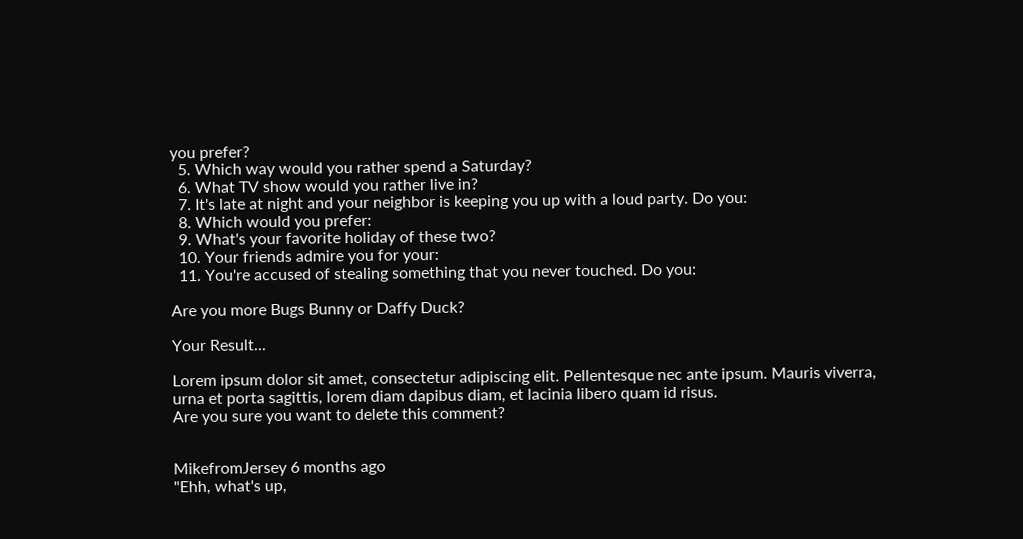you prefer?
  5. Which way would you rather spend a Saturday?
  6. What TV show would you rather live in?
  7. It's late at night and your neighbor is keeping you up with a loud party. Do you:
  8. Which would you prefer:
  9. What's your favorite holiday of these two?
  10. Your friends admire you for your:
  11. You're accused of stealing something that you never touched. Do you:

Are you more Bugs Bunny or Daffy Duck?

Your Result...

Lorem ipsum dolor sit amet, consectetur adipiscing elit. Pellentesque nec ante ipsum. Mauris viverra, urna et porta sagittis, lorem diam dapibus diam, et lacinia libero quam id risus.
Are you sure you want to delete this comment?


MikefromJersey 6 months ago
"Ehh, what's up,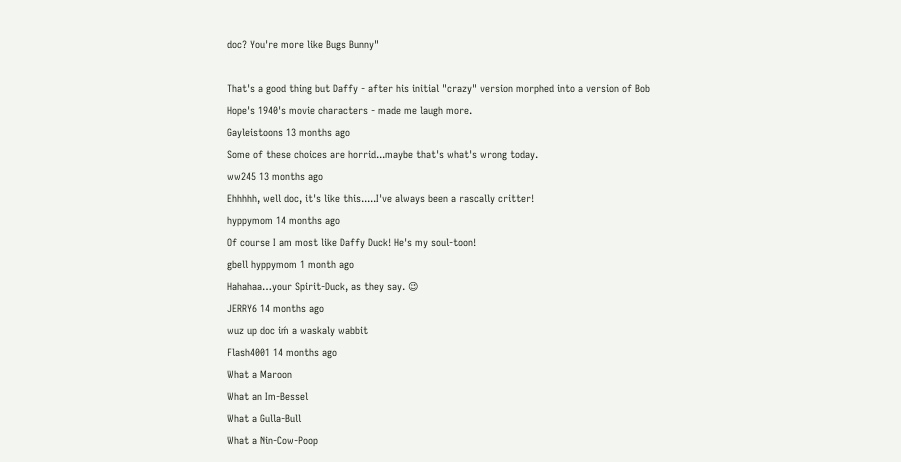doc? You're more like Bugs Bunny"

That's a good thing but Daffy - after his initial "crazy" version morphed into a version of Bob
Hope's 1940's movie characters - made me laugh more.
Gayleistoons 13 months ago
Some of these choices are horrid...maybe that's what's wrong today.
ww245 13 months ago
Ehhhhh, well doc, it's like this.....I've always been a rascally critter!
hyppymom 14 months ago
Of course I am most like Daffy Duck! He's my soul-toon!
gbell hyppymom 1 month ago
Hahahaa…your Spirit-Duck, as they say. 😉
JERRY6 14 months ago
wuz up doc iḿ a waskaly wabbit
Flash4001 14 months ago
What a Maroon
What an Im-Bessel
What a Gulla-Bull
What a Nin-Cow-Poop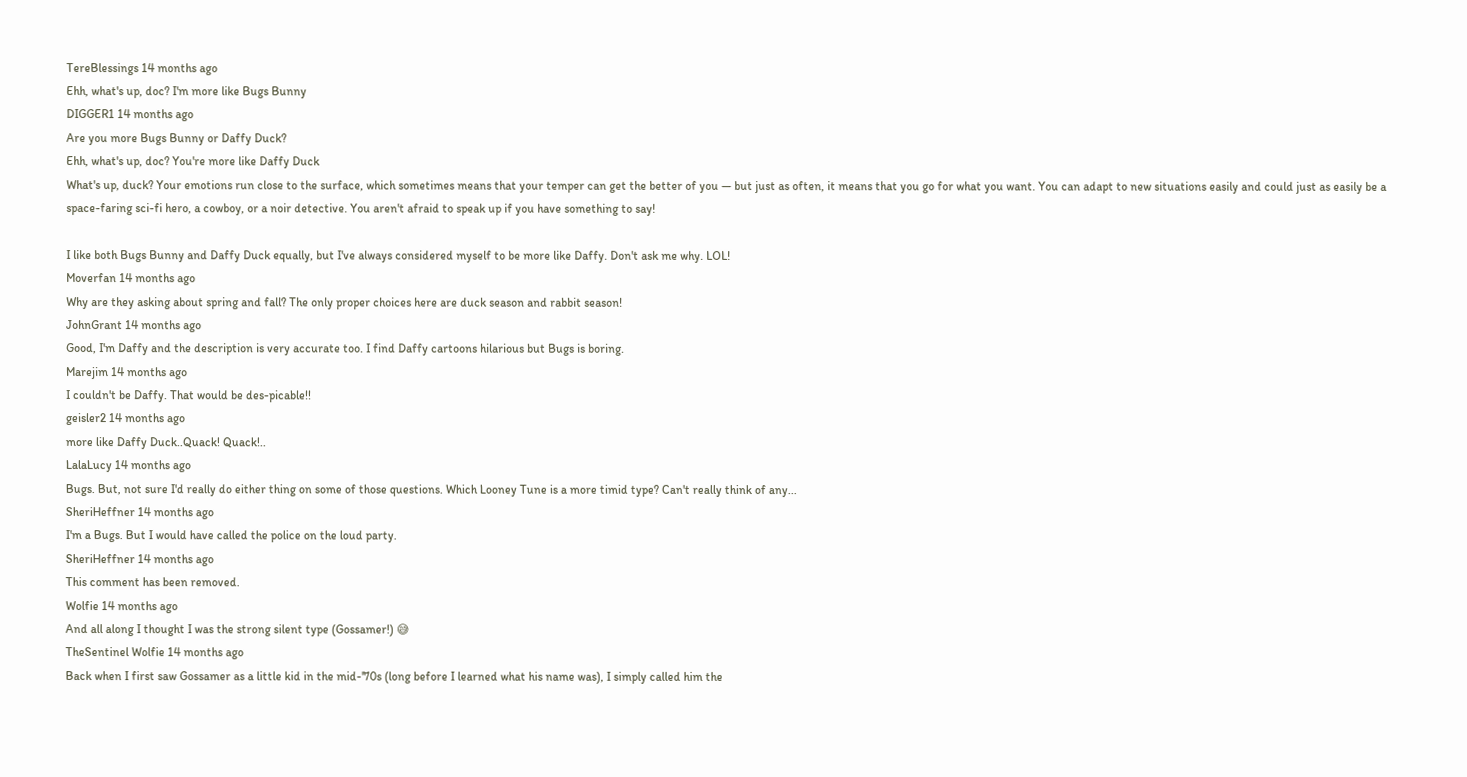TereBlessings 14 months ago
Ehh, what's up, doc? I'm more like Bugs Bunny
DIGGER1 14 months ago
Are you more Bugs Bunny or Daffy Duck?
Ehh, what's up, doc? You're more like Daffy Duck
What's up, duck? Your emotions run close to the surface, which sometimes means that your temper can get the better of you — but just as often, it means that you go for what you want. You can adapt to new situations easily and could just as easily be a space-faring sci-fi hero, a cowboy, or a noir detective. You aren't afraid to speak up if you have something to say!

I like both Bugs Bunny and Daffy Duck equally, but I've always considered myself to be more like Daffy. Don't ask me why. LOL!
Moverfan 14 months ago
Why are they asking about spring and fall? The only proper choices here are duck season and rabbit season!
JohnGrant 14 months ago
Good, I'm Daffy and the description is very accurate too. I find Daffy cartoons hilarious but Bugs is boring.
Marejim 14 months ago
I couldn't be Daffy. That would be des-picable!!
geisler2 14 months ago
more like Daffy Duck..Quack! Quack!..
LalaLucy 14 months ago
Bugs. But, not sure I'd really do either thing on some of those questions. Which Looney Tune is a more timid type? Can't really think of any...
SheriHeffner 14 months ago
I'm a Bugs. But I would have called the police on the loud party.
SheriHeffner 14 months ago
This comment has been removed.
Wolfie 14 months ago
And all along I thought I was the strong silent type (Gossamer!) 😅
TheSentinel Wolfie 14 months ago
Back when I first saw Gossamer as a little kid in the mid-'70s (long before I learned what his name was), I simply called him the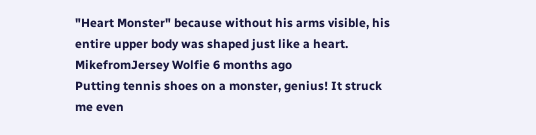"Heart Monster" because without his arms visible, his entire upper body was shaped just like a heart.
MikefromJersey Wolfie 6 months ago
Putting tennis shoes on a monster, genius! It struck me even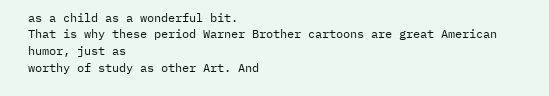as a child as a wonderful bit.
That is why these period Warner Brother cartoons are great American humor, just as
worthy of study as other Art. And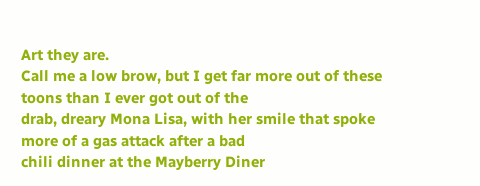Art they are.
Call me a low brow, but I get far more out of these toons than I ever got out of the
drab, dreary Mona Lisa, with her smile that spoke more of a gas attack after a bad
chili dinner at the Mayberry Diner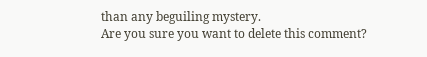than any beguiling mystery.
Are you sure you want to delete this comment?